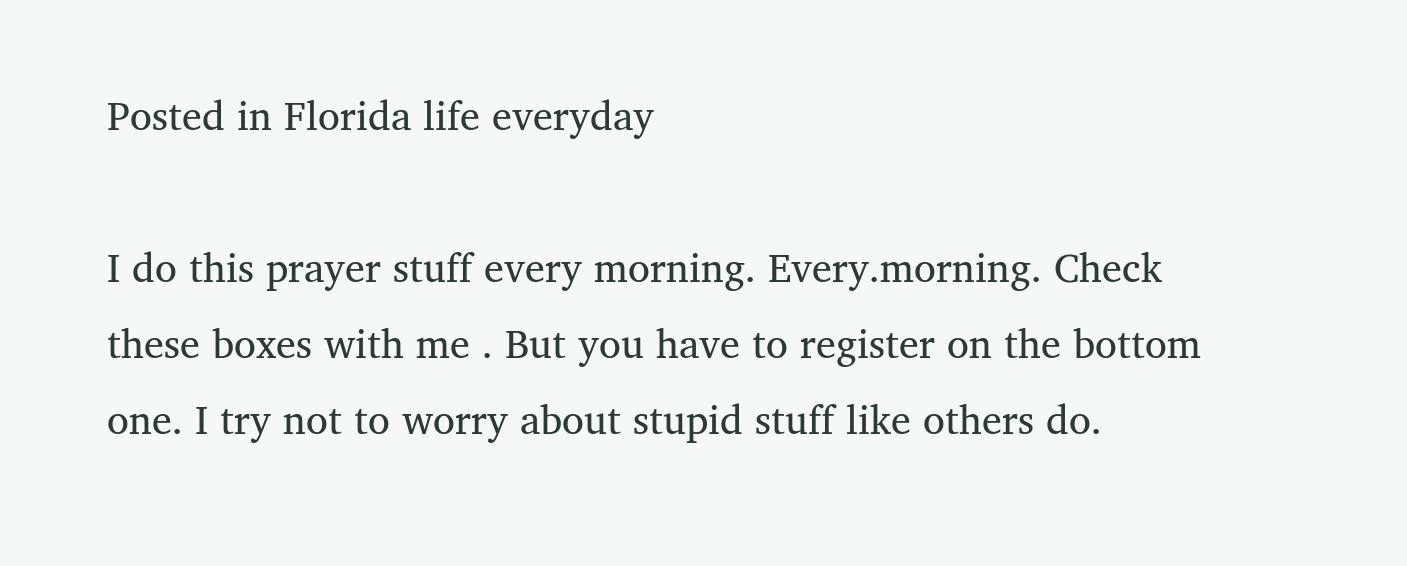Posted in Florida life everyday

I do this prayer stuff every morning. Every.morning. Check these boxes with me . But you have to register on the bottom one. I try not to worry about stupid stuff like others do.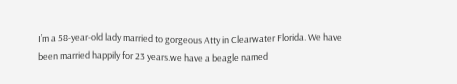I’m a 58-year-old lady married to gorgeous Atty in Clearwater Florida. We have been married happily for 23 years.we have a beagle named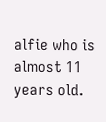alfie who is almost 11 years old.